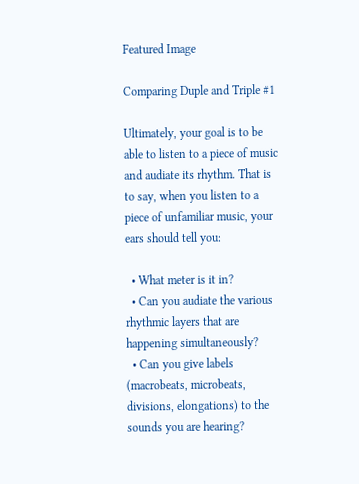Featured Image

Comparing Duple and Triple #1

Ultimately, your goal is to be able to listen to a piece of music and audiate its rhythm. That is to say, when you listen to a piece of unfamiliar music, your ears should tell you:

  • What meter is it in?
  • Can you audiate the various rhythmic layers that are happening simultaneously?
  • Can you give labels (macrobeats, microbeats, divisions, elongations) to the sounds you are hearing?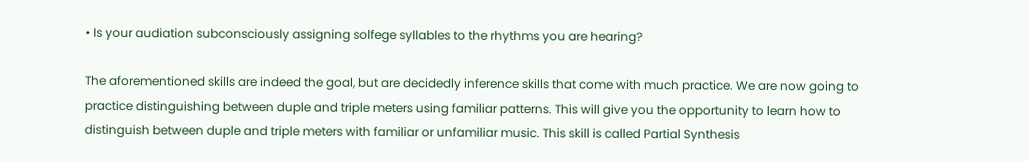• Is your audiation subconsciously assigning solfege syllables to the rhythms you are hearing?

The aforementioned skills are indeed the goal, but are decidedly inference skills that come with much practice. We are now going to practice distinguishing between duple and triple meters using familiar patterns. This will give you the opportunity to learn how to distinguish between duple and triple meters with familiar or unfamiliar music. This skill is called Partial Synthesis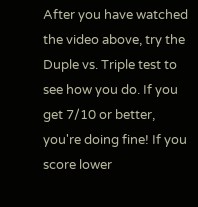After you have watched the video above, try the Duple vs. Triple test to see how you do. If you get 7/10 or better, you're doing fine! If you score lower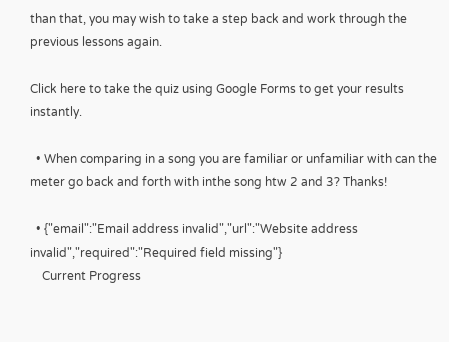than that, you may wish to take a step back and work through the previous lessons again.

Click here to take the quiz using Google Forms to get your results instantly.

  • When comparing in a song you are familiar or unfamiliar with can the meter go back and forth with inthe song htw 2 and 3? Thanks!

  • {"email":"Email address invalid","url":"Website address invalid","required":"Required field missing"}
    Current Progress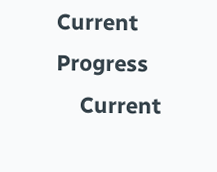Current Progress
    Current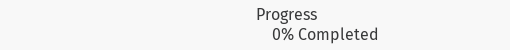Progress
    0% Completed